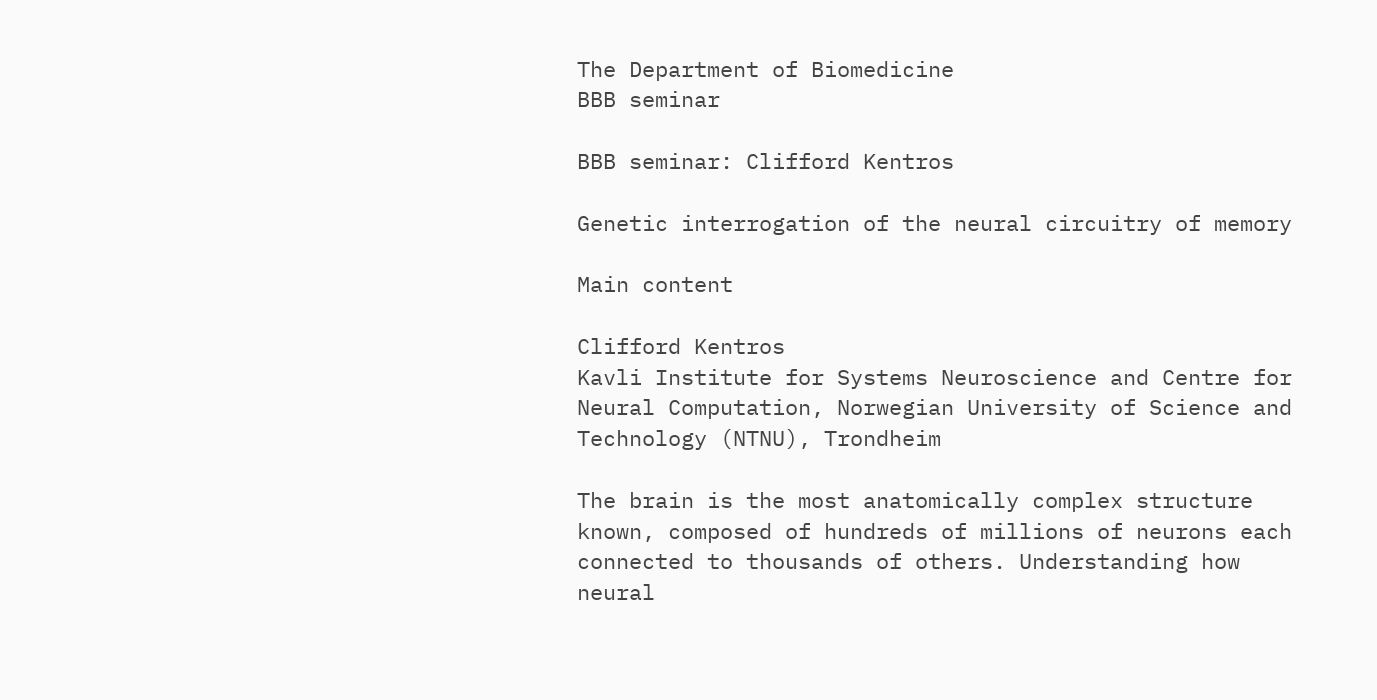The Department of Biomedicine
BBB seminar

BBB seminar: Clifford Kentros

Genetic interrogation of the neural circuitry of memory

Main content

Clifford Kentros
Kavli Institute for Systems Neuroscience and Centre for Neural Computation, Norwegian University of Science and Technology (NTNU), Trondheim

The brain is the most anatomically complex structure known, composed of hundreds of millions of neurons each connected to thousands of others. Understanding how neural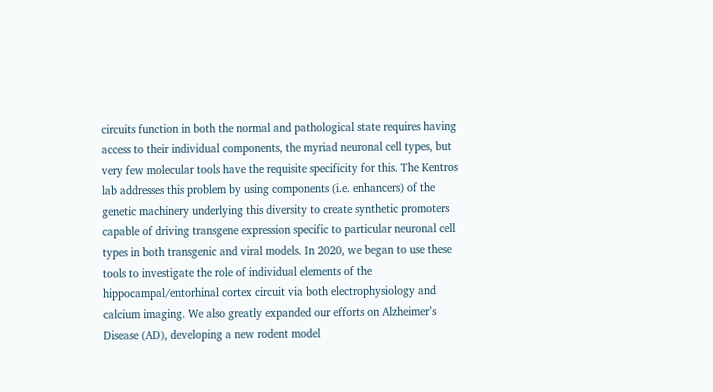circuits function in both the normal and pathological state requires having access to their individual components, the myriad neuronal cell types, but very few molecular tools have the requisite specificity for this. The Kentros lab addresses this problem by using components (i.e. enhancers) of the genetic machinery underlying this diversity to create synthetic promoters capable of driving transgene expression specific to particular neuronal cell types in both transgenic and viral models. In 2020, we began to use these tools to investigate the role of individual elements of the hippocampal/entorhinal cortex circuit via both electrophysiology and calcium imaging. We also greatly expanded our efforts on Alzheimer’s Disease (AD), developing a new rodent model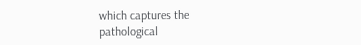which captures the pathological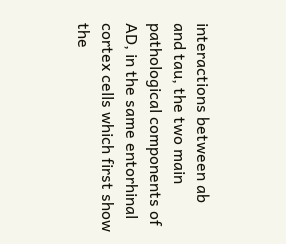interactions between ab and tau, the two main pathological components of AD, in the same entorhinal cortex cells which first show the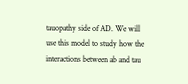tauopathy side of AD. We will use this model to study how the interactions between ab and tau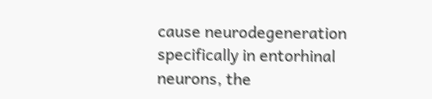cause neurodegeneration specifically in entorhinal neurons, the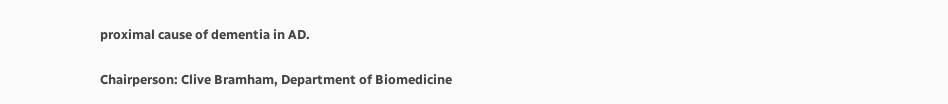proximal cause of dementia in AD.

Chairperson: Clive Bramham, Department of Biomedicine